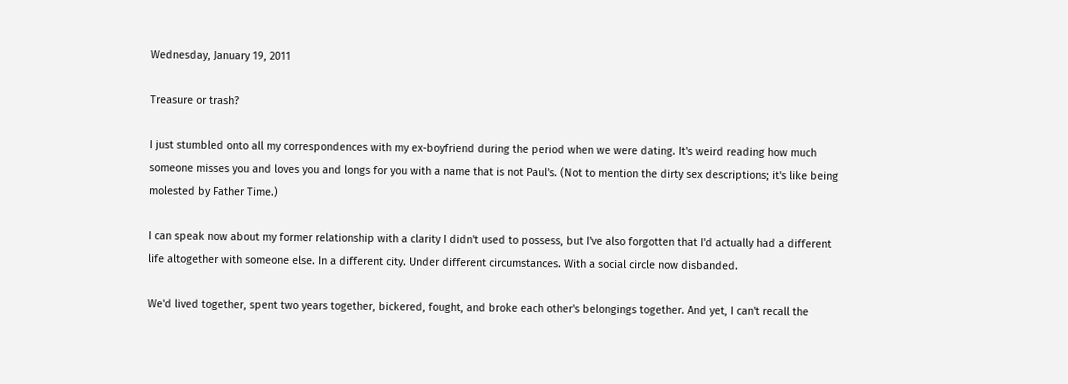Wednesday, January 19, 2011

Treasure or trash?

I just stumbled onto all my correspondences with my ex-boyfriend during the period when we were dating. It's weird reading how much someone misses you and loves you and longs for you with a name that is not Paul's. (Not to mention the dirty sex descriptions; it's like being molested by Father Time.)

I can speak now about my former relationship with a clarity I didn't used to possess, but I've also forgotten that I'd actually had a different life altogether with someone else. In a different city. Under different circumstances. With a social circle now disbanded.

We'd lived together, spent two years together, bickered, fought, and broke each other's belongings together. And yet, I can't recall the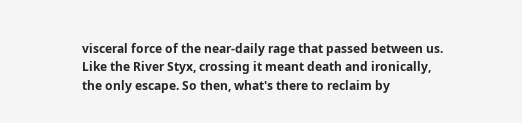visceral force of the near-daily rage that passed between us. Like the River Styx, crossing it meant death and ironically, the only escape. So then, what's there to reclaim by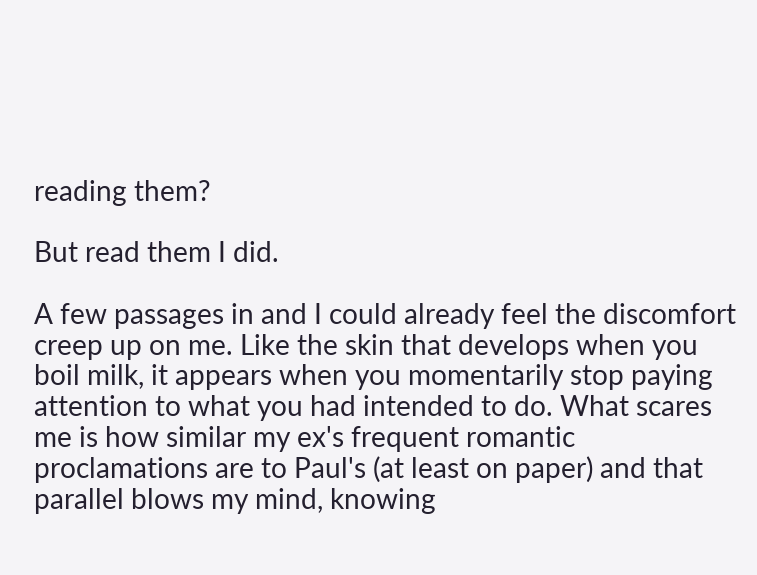reading them?

But read them I did.

A few passages in and I could already feel the discomfort creep up on me. Like the skin that develops when you boil milk, it appears when you momentarily stop paying attention to what you had intended to do. What scares me is how similar my ex's frequent romantic proclamations are to Paul's (at least on paper) and that parallel blows my mind, knowing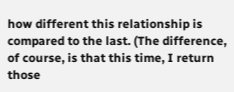how different this relationship is compared to the last. (The difference, of course, is that this time, I return those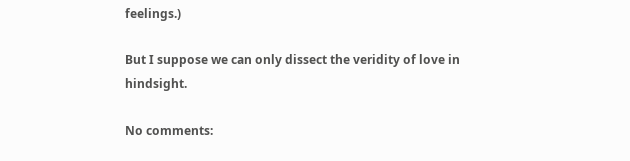feelings.)

But I suppose we can only dissect the veridity of love in hindsight.

No comments: